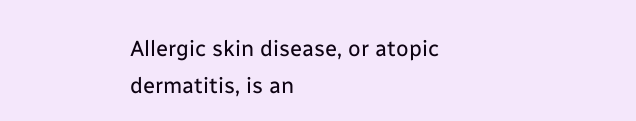Allergic skin disease, or atopic dermatitis, is an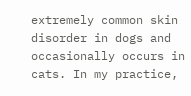extremely common skin disorder in dogs and occasionally occurs in cats. In my practice,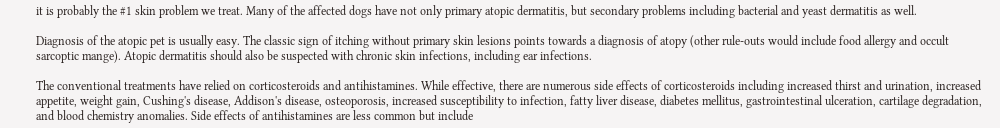it is probably the #1 skin problem we treat. Many of the affected dogs have not only primary atopic dermatitis, but secondary problems including bacterial and yeast dermatitis as well.

Diagnosis of the atopic pet is usually easy. The classic sign of itching without primary skin lesions points towards a diagnosis of atopy (other rule-outs would include food allergy and occult sarcoptic mange). Atopic dermatitis should also be suspected with chronic skin infections, including ear infections.

The conventional treatments have relied on corticosteroids and antihistamines. While effective, there are numerous side effects of corticosteroids including increased thirst and urination, increased appetite, weight gain, Cushing's disease, Addison's disease, osteoporosis, increased susceptibility to infection, fatty liver disease, diabetes mellitus, gastrointestinal ulceration, cartilage degradation, and blood chemistry anomalies. Side effects of antihistamines are less common but include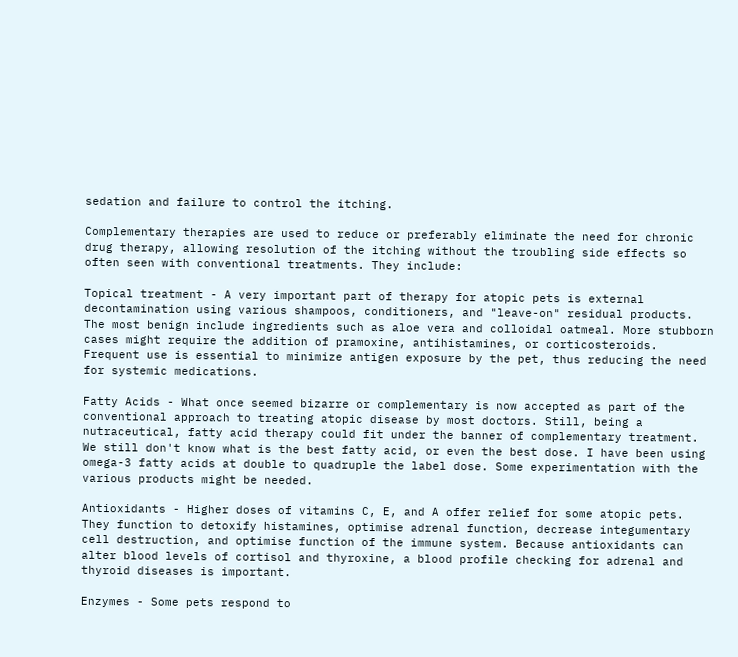sedation and failure to control the itching.

Complementary therapies are used to reduce or preferably eliminate the need for chronic drug therapy, allowing resolution of the itching without the troubling side effects so often seen with conventional treatments. They include:

Topical treatment - A very important part of therapy for atopic pets is external decontamination using various shampoos, conditioners, and "leave-on" residual products. The most benign include ingredients such as aloe vera and colloidal oatmeal. More stubborn cases might require the addition of pramoxine, antihistamines, or corticosteroids. Frequent use is essential to minimize antigen exposure by the pet, thus reducing the need for systemic medications.

Fatty Acids - What once seemed bizarre or complementary is now accepted as part of the conventional approach to treating atopic disease by most doctors. Still, being a nutraceutical, fatty acid therapy could fit under the banner of complementary treatment. We still don't know what is the best fatty acid, or even the best dose. I have been using omega-3 fatty acids at double to quadruple the label dose. Some experimentation with the various products might be needed.

Antioxidants - Higher doses of vitamins C, E, and A offer relief for some atopic pets. They function to detoxify histamines, optimise adrenal function, decrease integumentary cell destruction, and optimise function of the immune system. Because antioxidants can alter blood levels of cortisol and thyroxine, a blood profile checking for adrenal and thyroid diseases is important.

Enzymes - Some pets respond to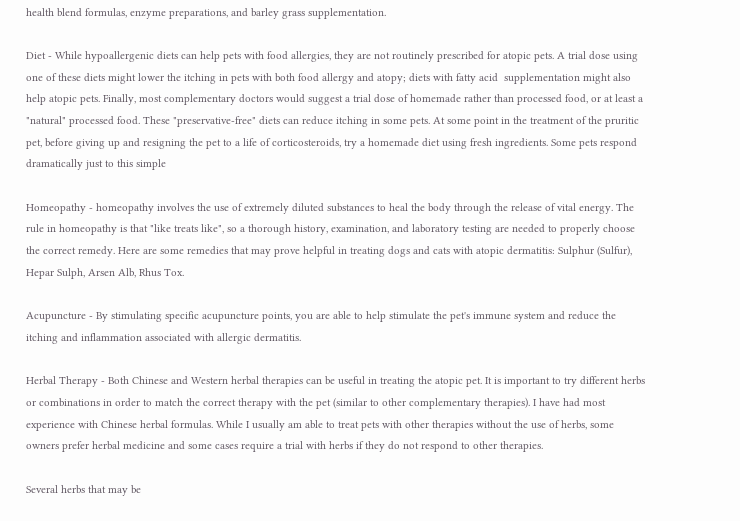health blend formulas, enzyme preparations, and barley grass supplementation.

Diet - While hypoallergenic diets can help pets with food allergies, they are not routinely prescribed for atopic pets. A trial dose using one of these diets might lower the itching in pets with both food allergy and atopy; diets with fatty acid  supplementation might also help atopic pets. Finally, most complementary doctors would suggest a trial dose of homemade rather than processed food, or at least a "natural" processed food. These "preservative-free" diets can reduce itching in some pets. At some point in the treatment of the pruritic pet, before giving up and resigning the pet to a life of corticosteroids, try a homemade diet using fresh ingredients. Some pets respond dramatically just to this simple

Homeopathy - homeopathy involves the use of extremely diluted substances to heal the body through the release of vital energy. The rule in homeopathy is that "like treats like", so a thorough history, examination, and laboratory testing are needed to properly choose the correct remedy. Here are some remedies that may prove helpful in treating dogs and cats with atopic dermatitis: Sulphur (Sulfur), Hepar Sulph, Arsen Alb, Rhus Tox.

Acupuncture - By stimulating specific acupuncture points, you are able to help stimulate the pet's immune system and reduce the itching and inflammation associated with allergic dermatitis.

Herbal Therapy - Both Chinese and Western herbal therapies can be useful in treating the atopic pet. It is important to try different herbs or combinations in order to match the correct therapy with the pet (similar to other complementary therapies). I have had most experience with Chinese herbal formulas. While I usually am able to treat pets with other therapies without the use of herbs, some owners prefer herbal medicine and some cases require a trial with herbs if they do not respond to other therapies.

Several herbs that may be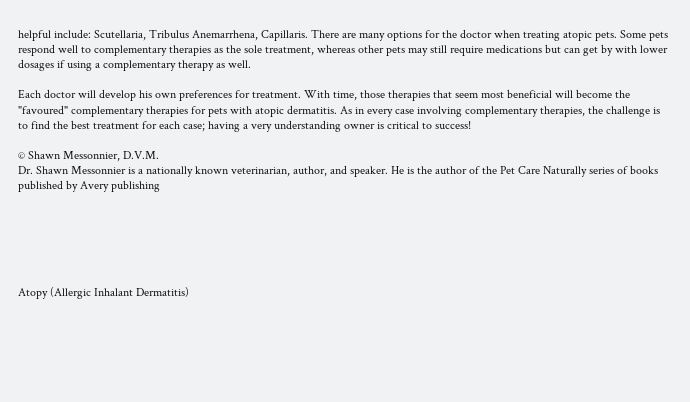helpful include: Scutellaria, Tribulus Anemarrhena, Capillaris. There are many options for the doctor when treating atopic pets. Some pets respond well to complementary therapies as the sole treatment, whereas other pets may still require medications but can get by with lower dosages if using a complementary therapy as well.

Each doctor will develop his own preferences for treatment. With time, those therapies that seem most beneficial will become the "favoured" complementary therapies for pets with atopic dermatitis. As in every case involving complementary therapies, the challenge is to find the best treatment for each case; having a very understanding owner is critical to success!

© Shawn Messonnier, D.V.M.
Dr. Shawn Messonnier is a nationally known veterinarian, author, and speaker. He is the author of the Pet Care Naturally series of books published by Avery publishing






Atopy (Allergic Inhalant Dermatitis)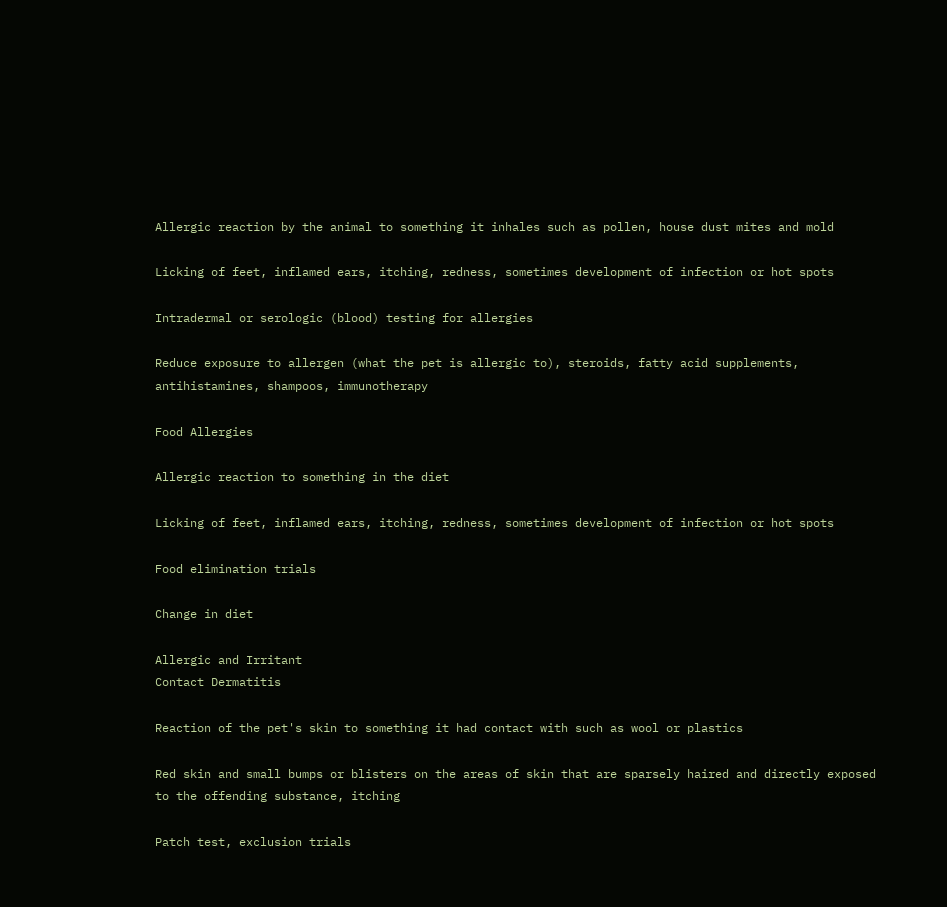Allergic reaction by the animal to something it inhales such as pollen, house dust mites and mold

Licking of feet, inflamed ears, itching, redness, sometimes development of infection or hot spots

Intradermal or serologic (blood) testing for allergies

Reduce exposure to allergen (what the pet is allergic to), steroids, fatty acid supplements, antihistamines, shampoos, immunotherapy

Food Allergies

Allergic reaction to something in the diet

Licking of feet, inflamed ears, itching, redness, sometimes development of infection or hot spots

Food elimination trials

Change in diet

Allergic and Irritant
Contact Dermatitis

Reaction of the pet's skin to something it had contact with such as wool or plastics

Red skin and small bumps or blisters on the areas of skin that are sparsely haired and directly exposed to the offending substance, itching

Patch test, exclusion trials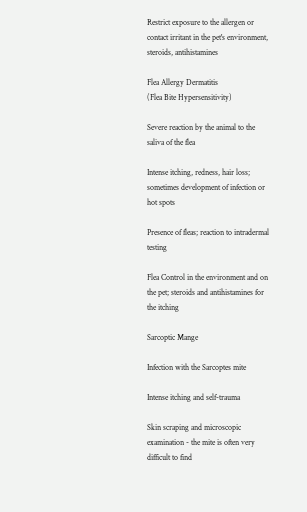Restrict exposure to the allergen or contact irritant in the pet's environment, steroids, antihistamines

Flea Allergy Dermatitis
(Flea Bite Hypersensitivity)

Severe reaction by the animal to the saliva of the flea

Intense itching, redness, hair loss; sometimes development of infection or hot spots

Presence of fleas; reaction to intradermal testing

Flea Control in the environment and on the pet; steroids and antihistamines for the itching

Sarcoptic Mange

Infection with the Sarcoptes mite

Intense itching and self-trauma

Skin scraping and microscopic examination - the mite is often very difficult to find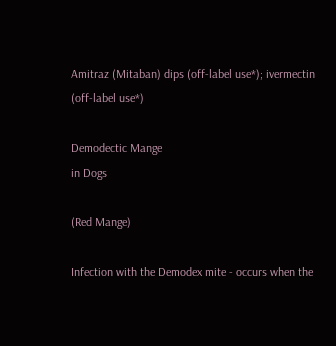Amitraz (Mitaban) dips (off-label use*); ivermectin (off-label use*)

Demodectic Mange
in Dogs

(Red Mange)

Infection with the Demodex mite - occurs when the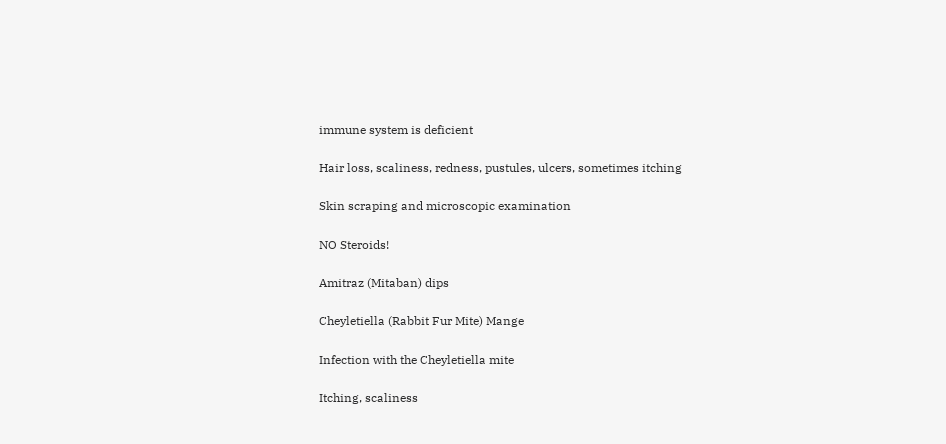immune system is deficient

Hair loss, scaliness, redness, pustules, ulcers, sometimes itching

Skin scraping and microscopic examination

NO Steroids!

Amitraz (Mitaban) dips

Cheyletiella (Rabbit Fur Mite) Mange

Infection with the Cheyletiella mite

Itching, scaliness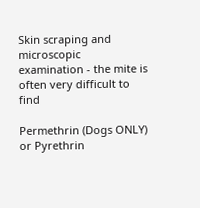Skin scraping and microscopic examination - the mite is often very difficult to find

Permethrin (Dogs ONLY) or Pyrethrin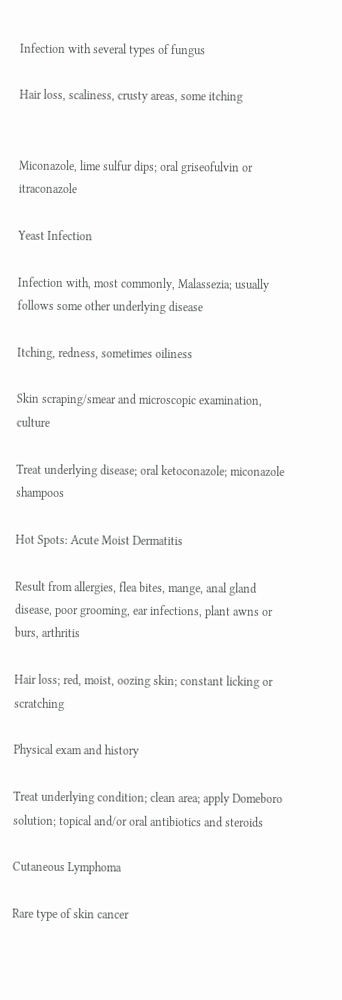Infection with several types of fungus

Hair loss, scaliness, crusty areas, some itching


Miconazole, lime sulfur dips; oral griseofulvin or itraconazole

Yeast Infection

Infection with, most commonly, Malassezia; usually follows some other underlying disease

Itching, redness, sometimes oiliness

Skin scraping/smear and microscopic examination, culture

Treat underlying disease; oral ketoconazole; miconazole shampoos

Hot Spots: Acute Moist Dermatitis

Result from allergies, flea bites, mange, anal gland disease, poor grooming, ear infections, plant awns or burs, arthritis

Hair loss; red, moist, oozing skin; constant licking or scratching

Physical exam and history

Treat underlying condition; clean area; apply Domeboro solution; topical and/or oral antibiotics and steroids

Cutaneous Lymphoma

Rare type of skin cancer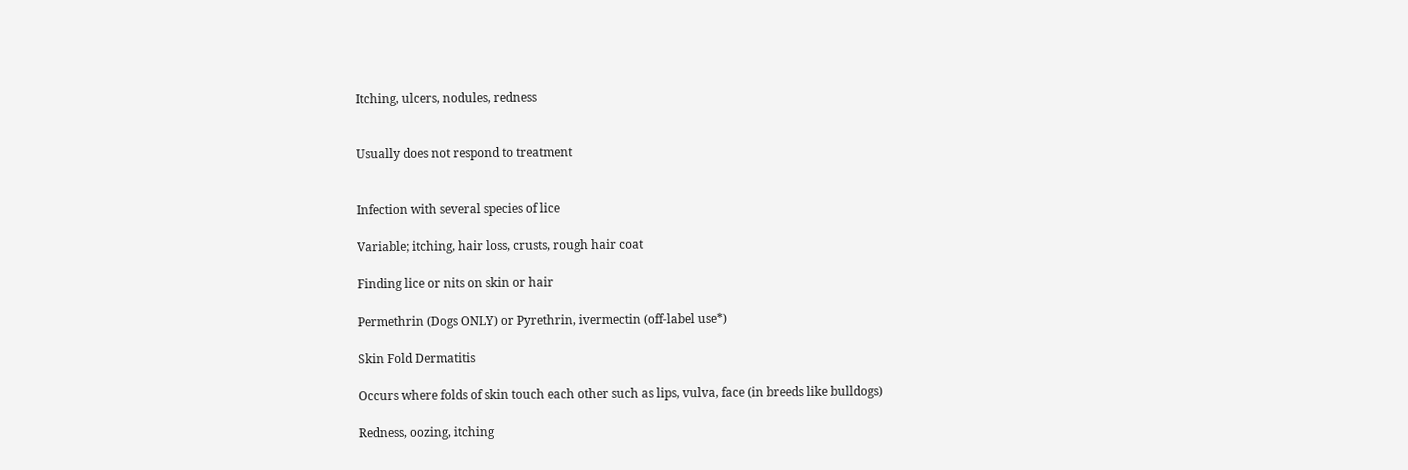Itching, ulcers, nodules, redness


Usually does not respond to treatment


Infection with several species of lice

Variable; itching, hair loss, crusts, rough hair coat

Finding lice or nits on skin or hair

Permethrin (Dogs ONLY) or Pyrethrin, ivermectin (off-label use*)

Skin Fold Dermatitis

Occurs where folds of skin touch each other such as lips, vulva, face (in breeds like bulldogs)

Redness, oozing, itching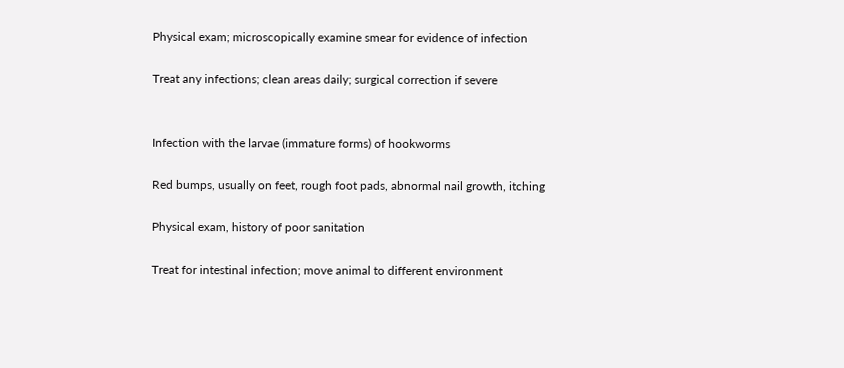Physical exam; microscopically examine smear for evidence of infection

Treat any infections; clean areas daily; surgical correction if severe


Infection with the larvae (immature forms) of hookworms

Red bumps, usually on feet, rough foot pads, abnormal nail growth, itching

Physical exam, history of poor sanitation

Treat for intestinal infection; move animal to different environment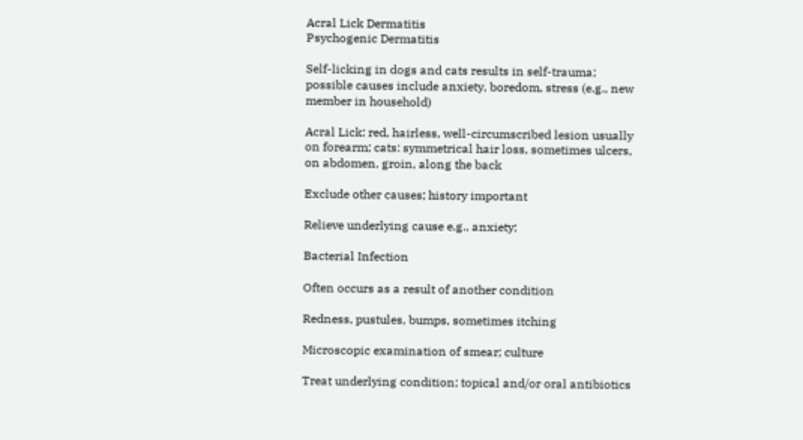Acral Lick Dermatitis
Psychogenic Dermatitis

Self-licking in dogs and cats results in self-trauma; possible causes include anxiety, boredom, stress (e.g., new member in household)

Acral Lick: red, hairless, well-circumscribed lesion usually on forearm; cats: symmetrical hair loss, sometimes ulcers, on abdomen, groin, along the back

Exclude other causes; history important

Relieve underlying cause e.g., anxiety;

Bacterial Infection

Often occurs as a result of another condition

Redness, pustules, bumps, sometimes itching

Microscopic examination of smear; culture

Treat underlying condition; topical and/or oral antibiotics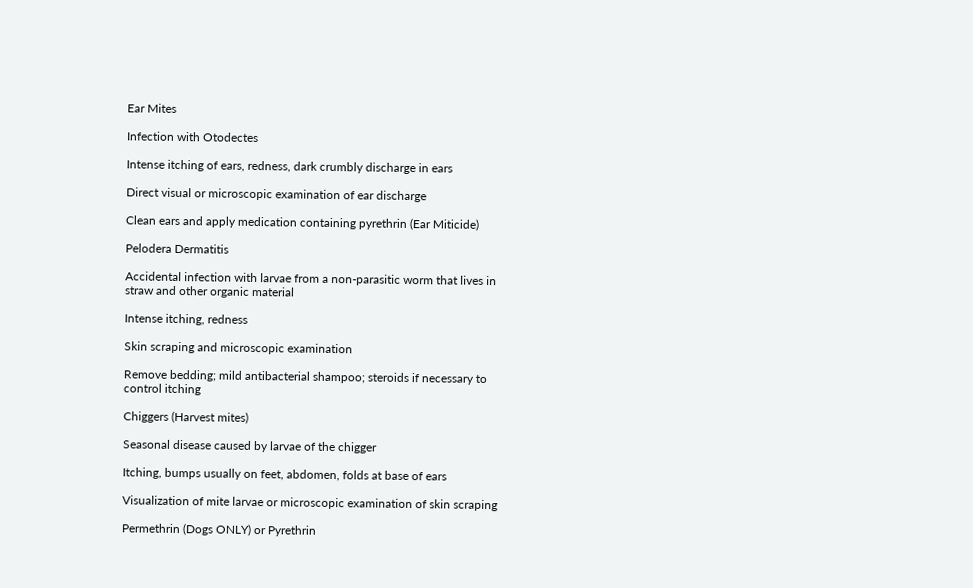Ear Mites

Infection with Otodectes

Intense itching of ears, redness, dark crumbly discharge in ears

Direct visual or microscopic examination of ear discharge

Clean ears and apply medication containing pyrethrin (Ear Miticide)

Pelodera Dermatitis

Accidental infection with larvae from a non-parasitic worm that lives in straw and other organic material

Intense itching, redness

Skin scraping and microscopic examination

Remove bedding; mild antibacterial shampoo; steroids if necessary to control itching

Chiggers (Harvest mites)

Seasonal disease caused by larvae of the chigger

Itching, bumps usually on feet, abdomen, folds at base of ears

Visualization of mite larvae or microscopic examination of skin scraping

Permethrin (Dogs ONLY) or Pyrethrin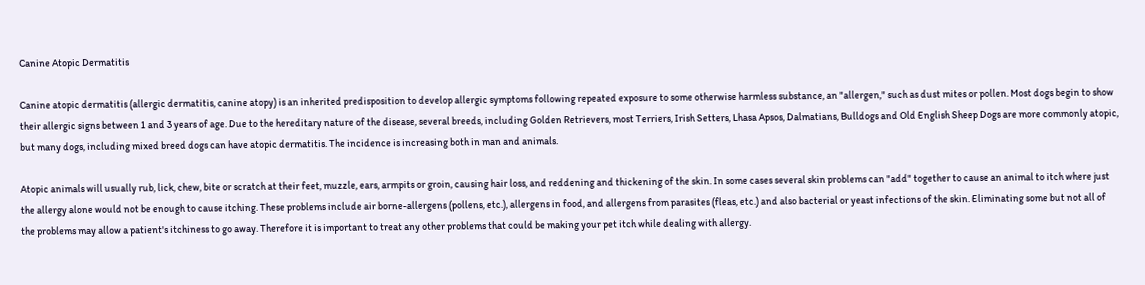Canine Atopic Dermatitis

Canine atopic dermatitis (allergic dermatitis, canine atopy) is an inherited predisposition to develop allergic symptoms following repeated exposure to some otherwise harmless substance, an "allergen," such as dust mites or pollen. Most dogs begin to show their allergic signs between 1 and 3 years of age. Due to the hereditary nature of the disease, several breeds, including Golden Retrievers, most Terriers, Irish Setters, Lhasa Apsos, Dalmatians, Bulldogs and Old English Sheep Dogs are more commonly atopic, but many dogs, including mixed breed dogs can have atopic dermatitis. The incidence is increasing both in man and animals.

Atopic animals will usually rub, lick, chew, bite or scratch at their feet, muzzle, ears, armpits or groin, causing hair loss, and reddening and thickening of the skin. In some cases several skin problems can "add" together to cause an animal to itch where just the allergy alone would not be enough to cause itching. These problems include air borne-allergens (pollens, etc.), allergens in food, and allergens from parasites (fleas, etc.) and also bacterial or yeast infections of the skin. Eliminating some but not all of the problems may allow a patient's itchiness to go away. Therefore it is important to treat any other problems that could be making your pet itch while dealing with allergy.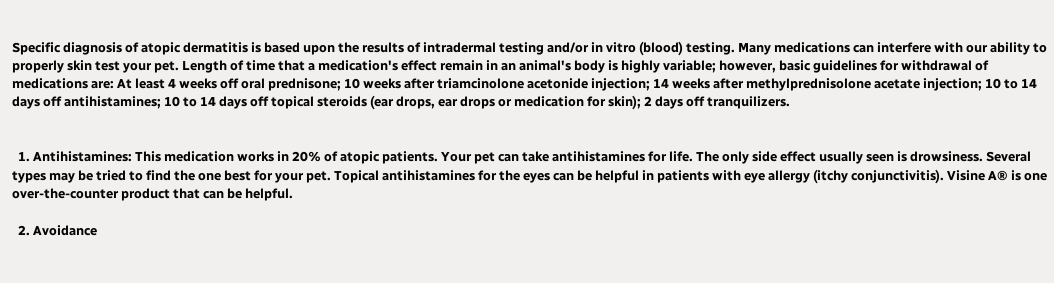Specific diagnosis of atopic dermatitis is based upon the results of intradermal testing and/or in vitro (blood) testing. Many medications can interfere with our ability to properly skin test your pet. Length of time that a medication's effect remain in an animal's body is highly variable; however, basic guidelines for withdrawal of medications are: At least 4 weeks off oral prednisone; 10 weeks after triamcinolone acetonide injection; 14 weeks after methylprednisolone acetate injection; 10 to 14 days off antihistamines; 10 to 14 days off topical steroids (ear drops, ear drops or medication for skin); 2 days off tranquilizers.


  1. Antihistamines: This medication works in 20% of atopic patients. Your pet can take antihistamines for life. The only side effect usually seen is drowsiness. Several types may be tried to find the one best for your pet. Topical antihistamines for the eyes can be helpful in patients with eye allergy (itchy conjunctivitis). Visine A® is one over-the-counter product that can be helpful.

  2. Avoidance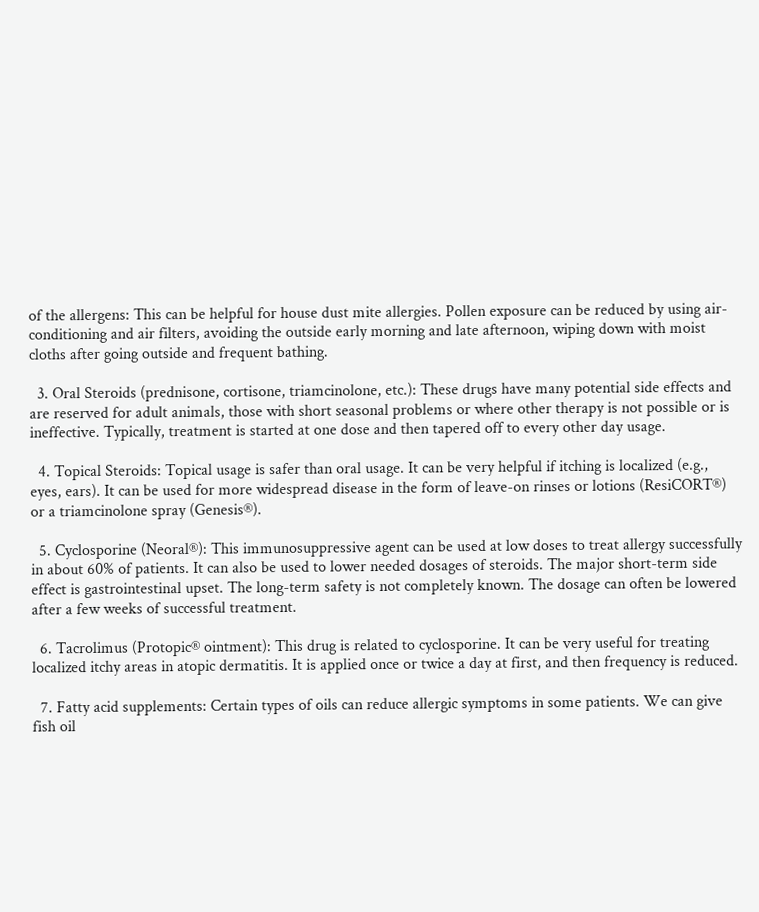of the allergens: This can be helpful for house dust mite allergies. Pollen exposure can be reduced by using air-conditioning and air filters, avoiding the outside early morning and late afternoon, wiping down with moist cloths after going outside and frequent bathing.

  3. Oral Steroids (prednisone, cortisone, triamcinolone, etc.): These drugs have many potential side effects and are reserved for adult animals, those with short seasonal problems or where other therapy is not possible or is ineffective. Typically, treatment is started at one dose and then tapered off to every other day usage.

  4. Topical Steroids: Topical usage is safer than oral usage. It can be very helpful if itching is localized (e.g., eyes, ears). It can be used for more widespread disease in the form of leave-on rinses or lotions (ResiCORT®) or a triamcinolone spray (Genesis®).

  5. Cyclosporine (Neoral®): This immunosuppressive agent can be used at low doses to treat allergy successfully in about 60% of patients. It can also be used to lower needed dosages of steroids. The major short-term side effect is gastrointestinal upset. The long-term safety is not completely known. The dosage can often be lowered after a few weeks of successful treatment.

  6. Tacrolimus (Protopic® ointment): This drug is related to cyclosporine. It can be very useful for treating localized itchy areas in atopic dermatitis. It is applied once or twice a day at first, and then frequency is reduced.

  7. Fatty acid supplements: Certain types of oils can reduce allergic symptoms in some patients. We can give fish oil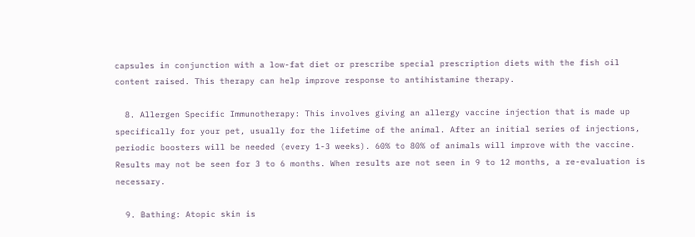capsules in conjunction with a low-fat diet or prescribe special prescription diets with the fish oil content raised. This therapy can help improve response to antihistamine therapy.

  8. Allergen Specific Immunotherapy: This involves giving an allergy vaccine injection that is made up specifically for your pet, usually for the lifetime of the animal. After an initial series of injections, periodic boosters will be needed (every 1-3 weeks). 60% to 80% of animals will improve with the vaccine. Results may not be seen for 3 to 6 months. When results are not seen in 9 to 12 months, a re-evaluation is necessary.

  9. Bathing: Atopic skin is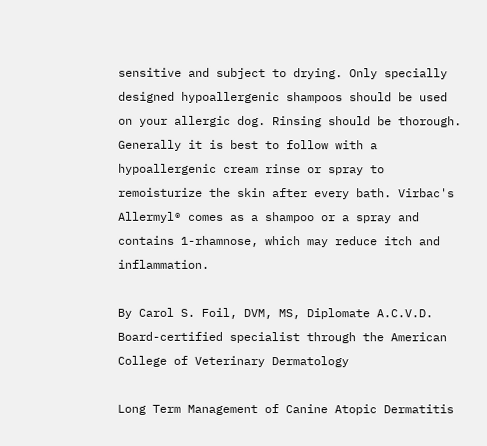sensitive and subject to drying. Only specially designed hypoallergenic shampoos should be used on your allergic dog. Rinsing should be thorough. Generally it is best to follow with a hypoallergenic cream rinse or spray to remoisturize the skin after every bath. Virbac's Allermyl® comes as a shampoo or a spray and contains 1-rhamnose, which may reduce itch and inflammation.

By Carol S. Foil, DVM, MS, Diplomate A.C.V.D.
Board-certified specialist through the American College of Veterinary Dermatology

Long Term Management of Canine Atopic Dermatitis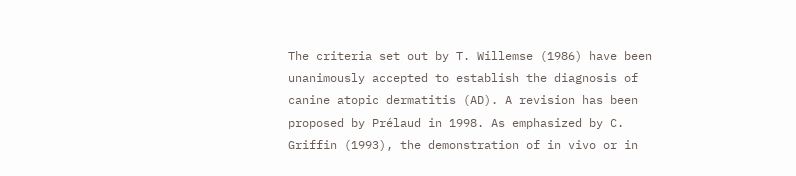The criteria set out by T. Willemse (1986) have been unanimously accepted to establish the diagnosis of canine atopic dermatitis (AD). A revision has been proposed by Prélaud in 1998. As emphasized by C. Griffin (1993), the demonstration of in vivo or in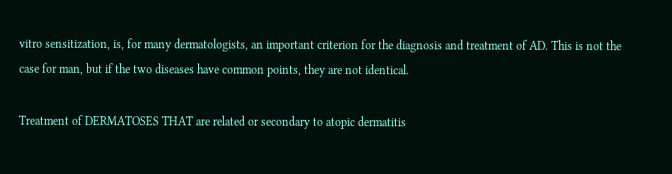vitro sensitization, is, for many dermatologists, an important criterion for the diagnosis and treatment of AD. This is not the case for man, but if the two diseases have common points, they are not identical.

Treatment of DERMATOSES THAT are related or secondary to atopic dermatitis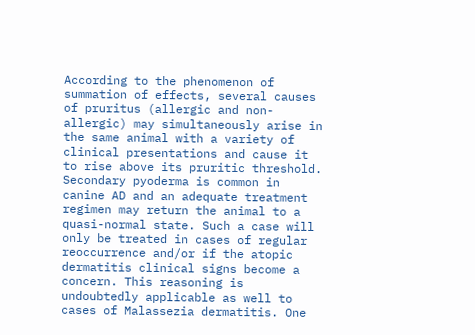According to the phenomenon of summation of effects, several causes of pruritus (allergic and non-allergic) may simultaneously arise in the same animal with a variety of clinical presentations and cause it to rise above its pruritic threshold. Secondary pyoderma is common in canine AD and an adequate treatment regimen may return the animal to a quasi-normal state. Such a case will only be treated in cases of regular reoccurrence and/or if the atopic dermatitis clinical signs become a concern. This reasoning is undoubtedly applicable as well to cases of Malassezia dermatitis. One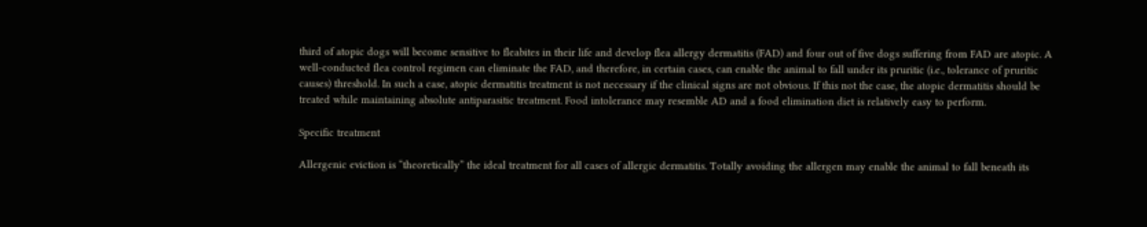third of atopic dogs will become sensitive to fleabites in their life and develop flea allergy dermatitis (FAD) and four out of five dogs suffering from FAD are atopic. A well-conducted flea control regimen can eliminate the FAD, and therefore, in certain cases, can enable the animal to fall under its pruritic (i.e., tolerance of pruritic causes) threshold. In such a case, atopic dermatitis treatment is not necessary if the clinical signs are not obvious. If this not the case, the atopic dermatitis should be treated while maintaining absolute antiparasitic treatment. Food intolerance may resemble AD and a food elimination diet is relatively easy to perform.

Specific treatment

Allergenic eviction is “theoretically” the ideal treatment for all cases of allergic dermatitis. Totally avoiding the allergen may enable the animal to fall beneath its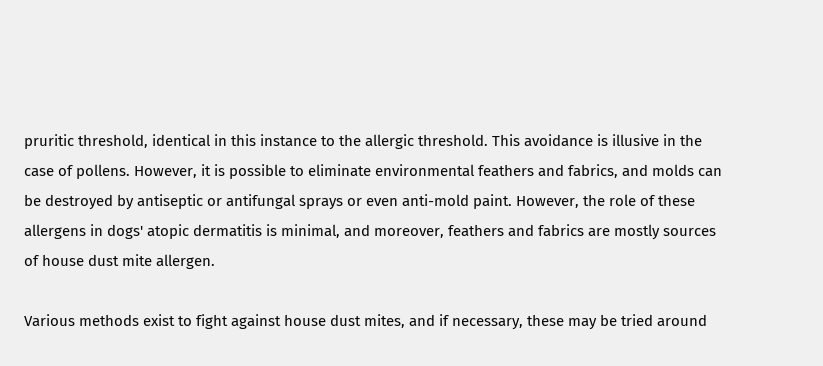pruritic threshold, identical in this instance to the allergic threshold. This avoidance is illusive in the case of pollens. However, it is possible to eliminate environmental feathers and fabrics, and molds can be destroyed by antiseptic or antifungal sprays or even anti-mold paint. However, the role of these allergens in dogs' atopic dermatitis is minimal, and moreover, feathers and fabrics are mostly sources of house dust mite allergen.

Various methods exist to fight against house dust mites, and if necessary, these may be tried around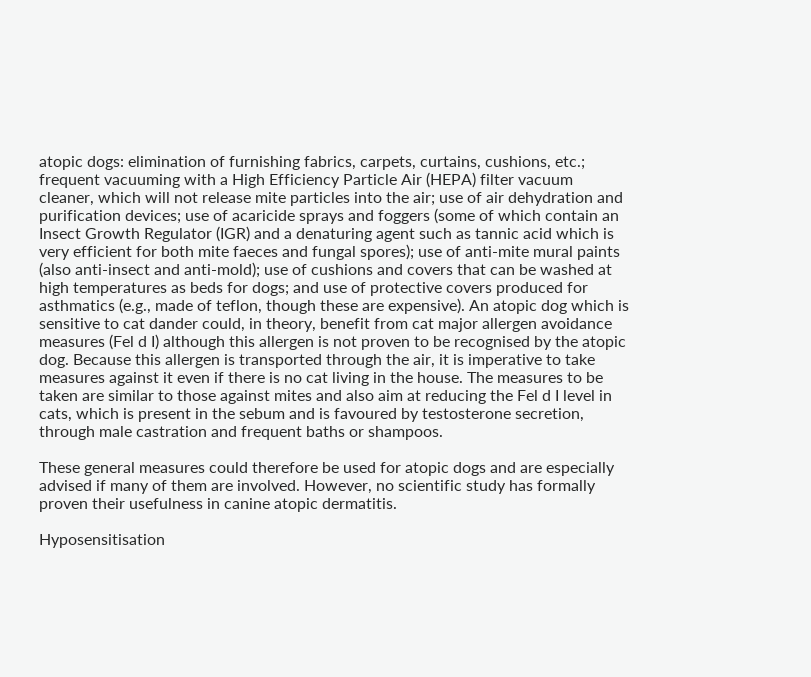atopic dogs: elimination of furnishing fabrics, carpets, curtains, cushions, etc.; frequent vacuuming with a High Efficiency Particle Air (HEPA) filter vacuum cleaner, which will not release mite particles into the air; use of air dehydration and purification devices; use of acaricide sprays and foggers (some of which contain an Insect Growth Regulator (IGR) and a denaturing agent such as tannic acid which is very efficient for both mite faeces and fungal spores); use of anti-mite mural paints (also anti-insect and anti-mold); use of cushions and covers that can be washed at high temperatures as beds for dogs; and use of protective covers produced for asthmatics (e.g., made of teflon, though these are expensive). An atopic dog which is sensitive to cat dander could, in theory, benefit from cat major allergen avoidance measures (Fel d I) although this allergen is not proven to be recognised by the atopic dog. Because this allergen is transported through the air, it is imperative to take measures against it even if there is no cat living in the house. The measures to be taken are similar to those against mites and also aim at reducing the Fel d I level in cats, which is present in the sebum and is favoured by testosterone secretion, through male castration and frequent baths or shampoos.

These general measures could therefore be used for atopic dogs and are especially advised if many of them are involved. However, no scientific study has formally proven their usefulness in canine atopic dermatitis.

Hyposensitisation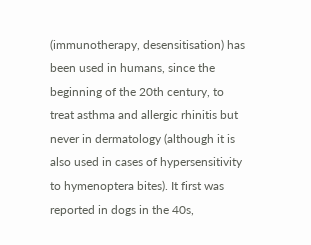(immunotherapy, desensitisation) has been used in humans, since the beginning of the 20th century, to treat asthma and allergic rhinitis but never in dermatology (although it is also used in cases of hypersensitivity to hymenoptera bites). It first was reported in dogs in the 40s,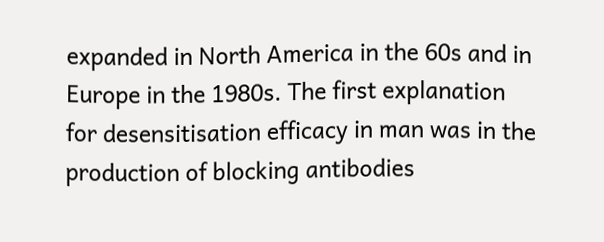expanded in North America in the 60s and in Europe in the 1980s. The first explanation for desensitisation efficacy in man was in the production of blocking antibodies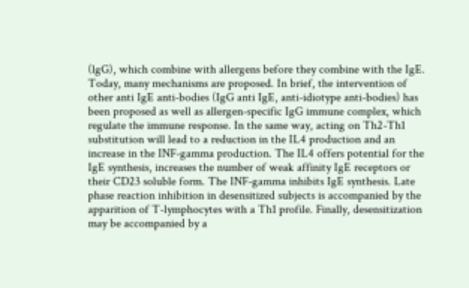(lgG), which combine with allergens before they combine with the IgE. Today, many mechanisms are proposed. In brief, the intervention of other anti IgE anti-bodies (IgG anti IgE, anti-idiotype anti-bodies) has been proposed as well as allergen-specific IgG immune complex, which regulate the immune response. In the same way, acting on Th2-Th1 substitution will lead to a reduction in the IL4 production and an increase in the INF-gamma production. The IL4 offers potential for the IgE synthesis, increases the number of weak affinity IgE receptors or their CD23 soluble form. The INF-gamma inhibits IgE synthesis. Late phase reaction inhibition in desensitized subjects is accompanied by the apparition of T-lymphocytes with a Th1 profile. Finally, desensitization may be accompanied by a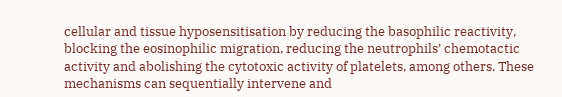cellular and tissue hyposensitisation by reducing the basophilic reactivity, blocking the eosinophilic migration, reducing the neutrophils’ chemotactic activity and abolishing the cytotoxic activity of platelets, among others. These mechanisms can sequentially intervene and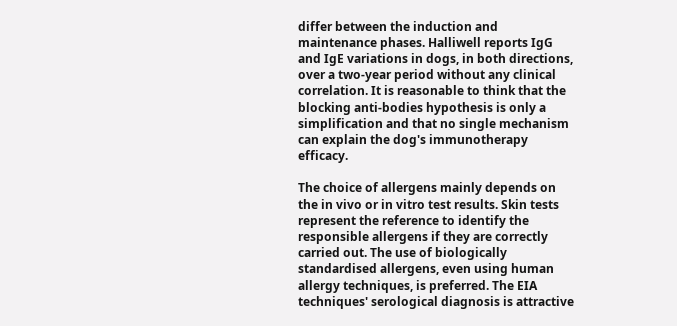differ between the induction and maintenance phases. Halliwell reports IgG and IgE variations in dogs, in both directions, over a two-year period without any clinical correlation. It is reasonable to think that the blocking anti-bodies hypothesis is only a simplification and that no single mechanism can explain the dog's immunotherapy efficacy.

The choice of allergens mainly depends on the in vivo or in vitro test results. Skin tests represent the reference to identify the responsible allergens if they are correctly carried out. The use of biologically standardised allergens, even using human allergy techniques, is preferred. The EIA techniques' serological diagnosis is attractive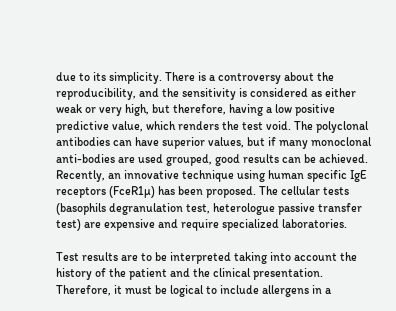due to its simplicity. There is a controversy about the reproducibility, and the sensitivity is considered as either weak or very high, but therefore, having a low positive predictive value, which renders the test void. The polyclonal antibodies can have superior values, but if many monoclonal anti-bodies are used grouped, good results can be achieved. Recently, an innovative technique using human specific IgE receptors (FceR1µ) has been proposed. The cellular tests (basophils degranulation test, heterologue passive transfer test) are expensive and require specialized laboratories.

Test results are to be interpreted taking into account the history of the patient and the clinical presentation. Therefore, it must be logical to include allergens in a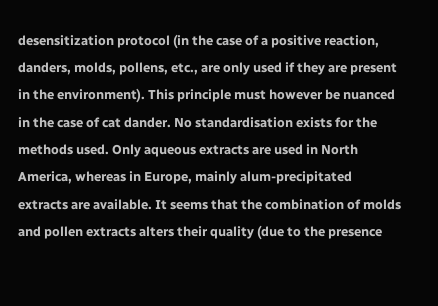desensitization protocol (in the case of a positive reaction, danders, molds, pollens, etc., are only used if they are present in the environment). This principle must however be nuanced in the case of cat dander. No standardisation exists for the methods used. Only aqueous extracts are used in North America, whereas in Europe, mainly alum-precipitated extracts are available. It seems that the combination of molds and pollen extracts alters their quality (due to the presence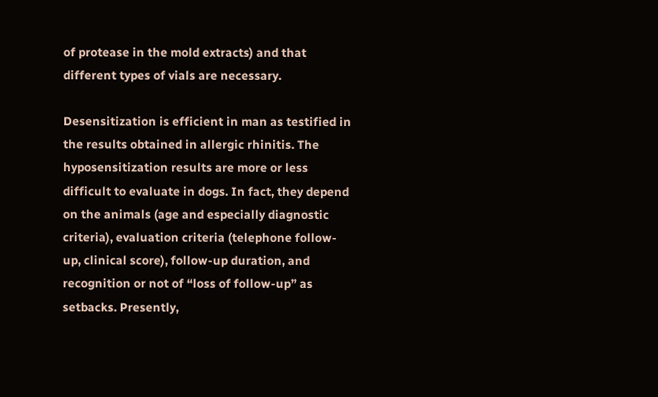of protease in the mold extracts) and that different types of vials are necessary.

Desensitization is efficient in man as testified in the results obtained in allergic rhinitis. The hyposensitization results are more or less difficult to evaluate in dogs. In fact, they depend on the animals (age and especially diagnostic criteria), evaluation criteria (telephone follow-up, clinical score), follow-up duration, and recognition or not of “loss of follow-up” as setbacks. Presently,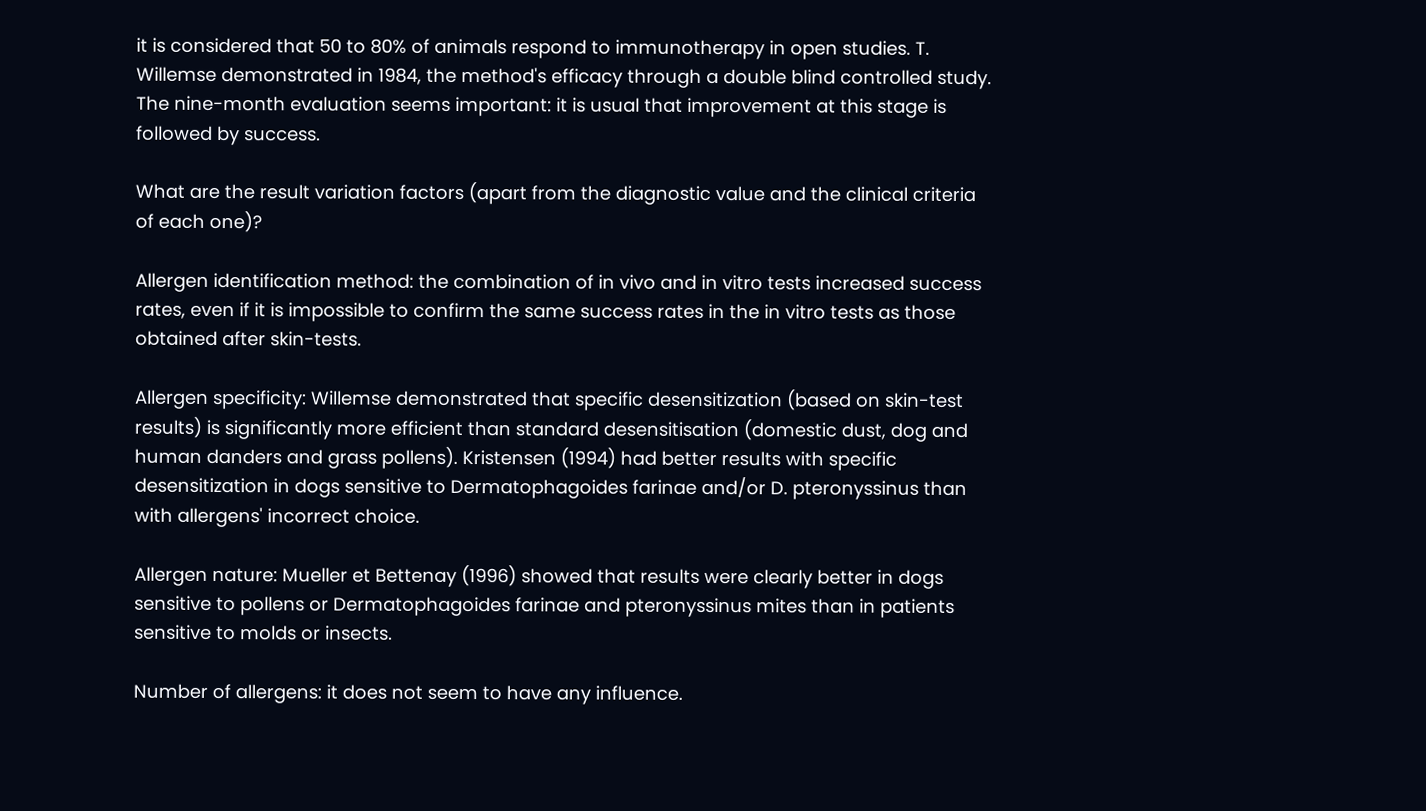it is considered that 50 to 80% of animals respond to immunotherapy in open studies. T. Willemse demonstrated in 1984, the method's efficacy through a double blind controlled study. The nine-month evaluation seems important: it is usual that improvement at this stage is followed by success.

What are the result variation factors (apart from the diagnostic value and the clinical criteria of each one)?

Allergen identification method: the combination of in vivo and in vitro tests increased success rates, even if it is impossible to confirm the same success rates in the in vitro tests as those obtained after skin-tests.

Allergen specificity: Willemse demonstrated that specific desensitization (based on skin-test results) is significantly more efficient than standard desensitisation (domestic dust, dog and human danders and grass pollens). Kristensen (1994) had better results with specific desensitization in dogs sensitive to Dermatophagoides farinae and/or D. pteronyssinus than with allergens' incorrect choice.

Allergen nature: Mueller et Bettenay (1996) showed that results were clearly better in dogs sensitive to pollens or Dermatophagoides farinae and pteronyssinus mites than in patients sensitive to molds or insects.

Number of allergens: it does not seem to have any influence.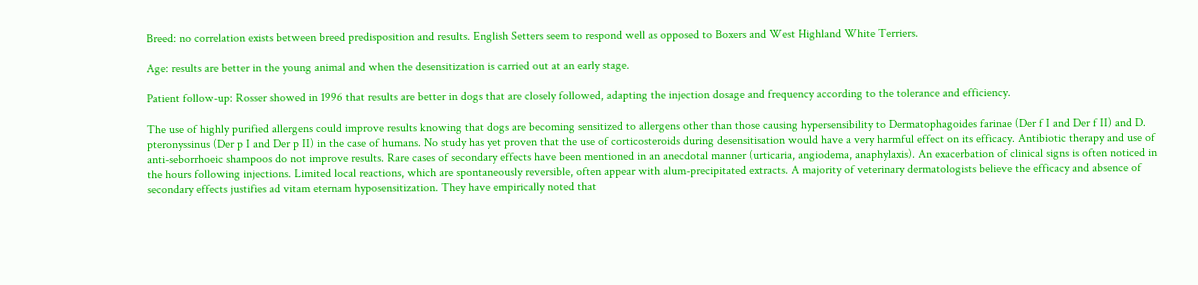Breed: no correlation exists between breed predisposition and results. English Setters seem to respond well as opposed to Boxers and West Highland White Terriers.

Age: results are better in the young animal and when the desensitization is carried out at an early stage.

Patient follow-up: Rosser showed in 1996 that results are better in dogs that are closely followed, adapting the injection dosage and frequency according to the tolerance and efficiency.

The use of highly purified allergens could improve results knowing that dogs are becoming sensitized to allergens other than those causing hypersensibility to Dermatophagoides farinae (Der f I and Der f II) and D. pteronyssinus (Der p I and Der p II) in the case of humans. No study has yet proven that the use of corticosteroids during desensitisation would have a very harmful effect on its efficacy. Antibiotic therapy and use of anti-seborrhoeic shampoos do not improve results. Rare cases of secondary effects have been mentioned in an anecdotal manner (urticaria, angiodema, anaphylaxis). An exacerbation of clinical signs is often noticed in the hours following injections. Limited local reactions, which are spontaneously reversible, often appear with alum-precipitated extracts. A majority of veterinary dermatologists believe the efficacy and absence of secondary effects justifies ad vitam eternam hyposensitization. They have empirically noted that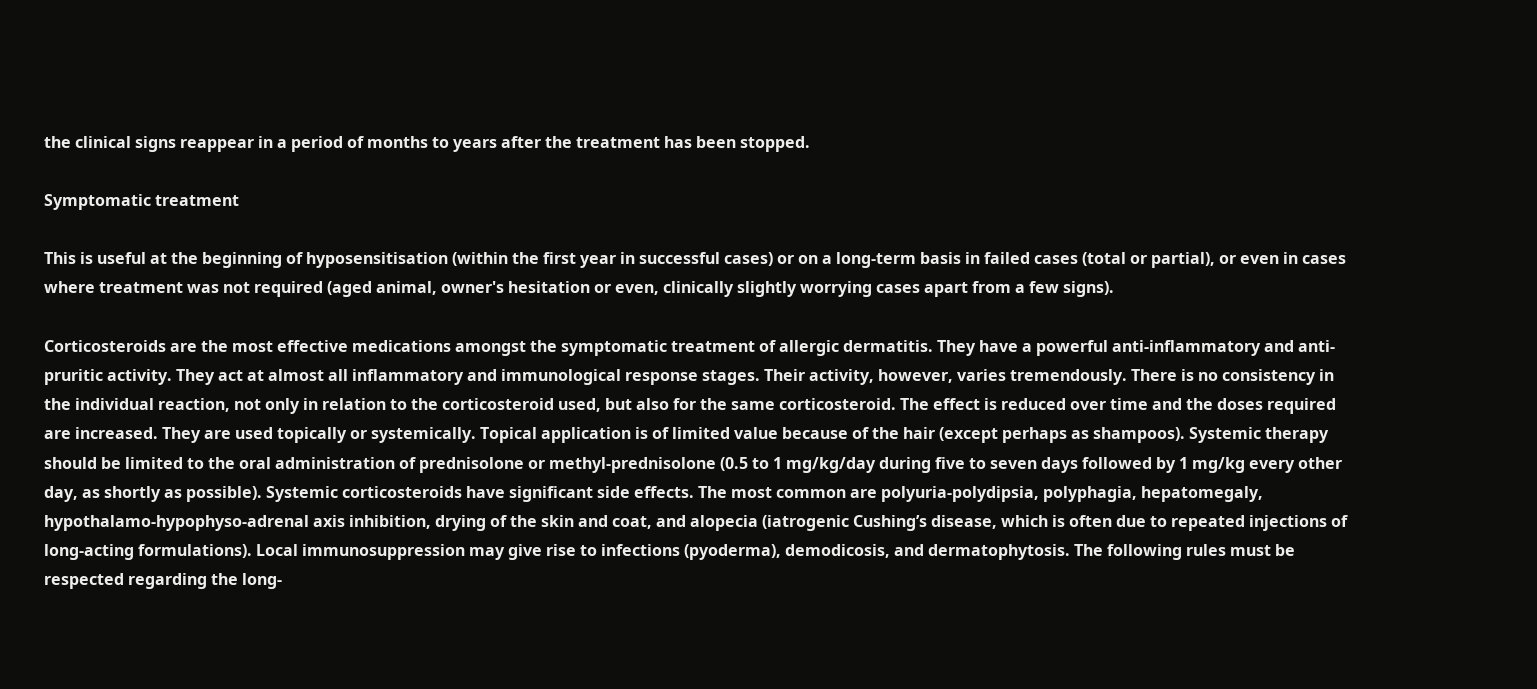the clinical signs reappear in a period of months to years after the treatment has been stopped.

Symptomatic treatment

This is useful at the beginning of hyposensitisation (within the first year in successful cases) or on a long-term basis in failed cases (total or partial), or even in cases where treatment was not required (aged animal, owner's hesitation or even, clinically slightly worrying cases apart from a few signs).

Corticosteroids are the most effective medications amongst the symptomatic treatment of allergic dermatitis. They have a powerful anti-inflammatory and anti-pruritic activity. They act at almost all inflammatory and immunological response stages. Their activity, however, varies tremendously. There is no consistency in the individual reaction, not only in relation to the corticosteroid used, but also for the same corticosteroid. The effect is reduced over time and the doses required are increased. They are used topically or systemically. Topical application is of limited value because of the hair (except perhaps as shampoos). Systemic therapy should be limited to the oral administration of prednisolone or methyl-prednisolone (0.5 to 1 mg/kg/day during five to seven days followed by 1 mg/kg every other day, as shortly as possible). Systemic corticosteroids have significant side effects. The most common are polyuria-polydipsia, polyphagia, hepatomegaly, hypothalamo-hypophyso-adrenal axis inhibition, drying of the skin and coat, and alopecia (iatrogenic Cushing’s disease, which is often due to repeated injections of long-acting formulations). Local immunosuppression may give rise to infections (pyoderma), demodicosis, and dermatophytosis. The following rules must be respected regarding the long-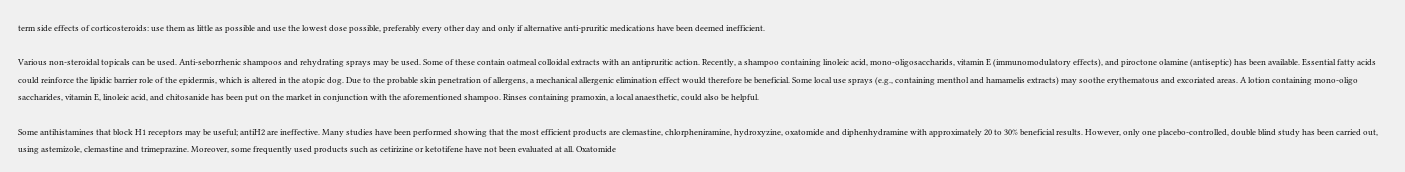term side effects of corticosteroids: use them as little as possible and use the lowest dose possible, preferably every other day and only if alternative anti-pruritic medications have been deemed inefficient.

Various non-steroidal topicals can be used. Anti-seborrhenic shampoos and rehydrating sprays may be used. Some of these contain oatmeal colloidal extracts with an antipruritic action. Recently, a shampoo containing linoleic acid, mono-oligosaccharids, vitamin E (immunomodulatory effects), and piroctone olamine (antiseptic) has been available. Essential fatty acids could reinforce the lipidic barrier role of the epidermis, which is altered in the atopic dog. Due to the probable skin penetration of allergens, a mechanical allergenic elimination effect would therefore be beneficial. Some local use sprays (e.g., containing menthol and hamamelis extracts) may soothe erythematous and excoriated areas. A lotion containing mono-oligo saccharides, vitamin E, linoleic acid, and chitosanide has been put on the market in conjunction with the aforementioned shampoo. Rinses containing pramoxin, a local anaesthetic, could also be helpful.

Some antihistamines that block H1 receptors may be useful; antiH2 are ineffective. Many studies have been performed showing that the most efficient products are clemastine, chlorpheniramine, hydroxyzine, oxatomide and diphenhydramine with approximately 20 to 30% beneficial results. However, only one placebo-controlled, double blind study has been carried out, using astemizole, clemastine and trimeprazine. Moreover, some frequently used products such as cetirizine or ketotifene have not been evaluated at all. Oxatomide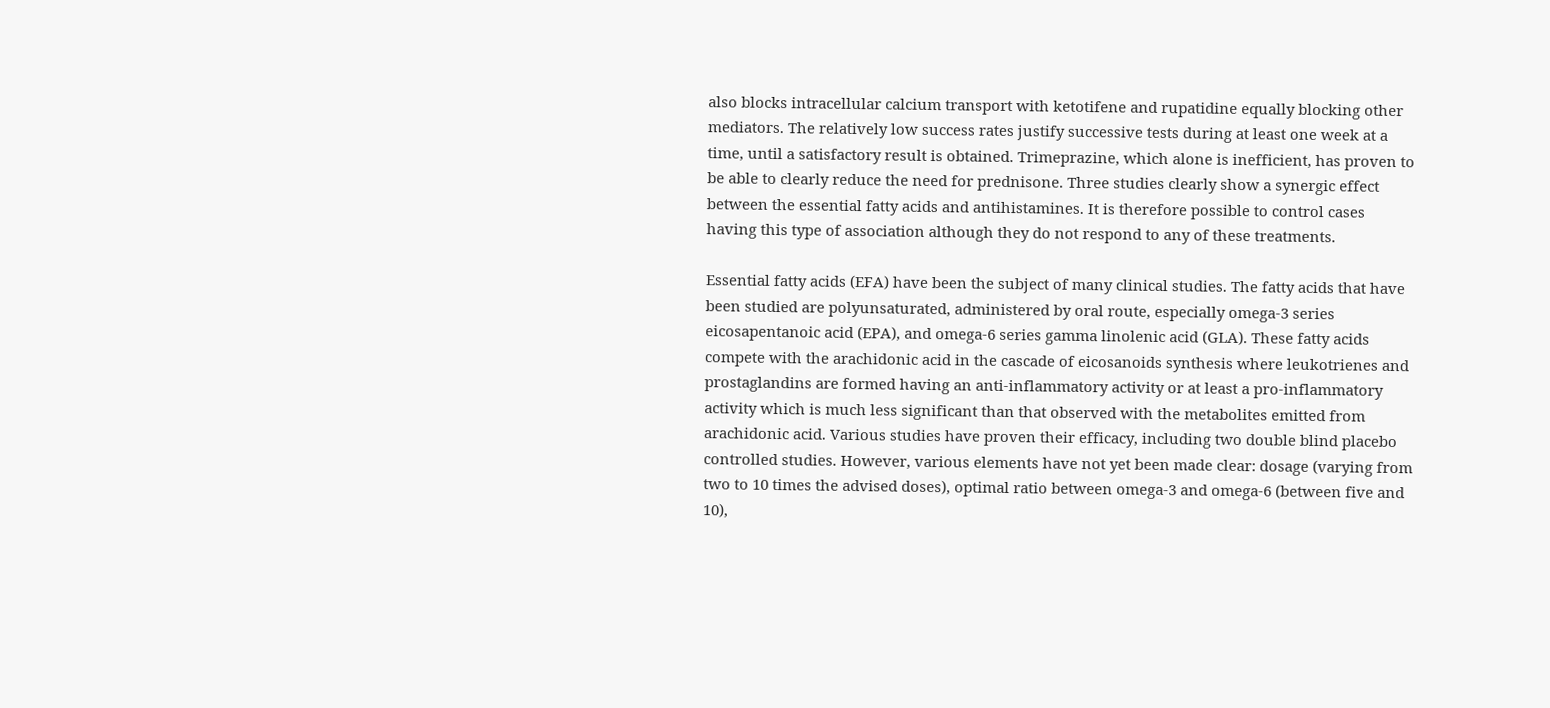also blocks intracellular calcium transport with ketotifene and rupatidine equally blocking other mediators. The relatively low success rates justify successive tests during at least one week at a time, until a satisfactory result is obtained. Trimeprazine, which alone is inefficient, has proven to be able to clearly reduce the need for prednisone. Three studies clearly show a synergic effect between the essential fatty acids and antihistamines. It is therefore possible to control cases having this type of association although they do not respond to any of these treatments.

Essential fatty acids (EFA) have been the subject of many clinical studies. The fatty acids that have been studied are polyunsaturated, administered by oral route, especially omega-3 series eicosapentanoic acid (EPA), and omega-6 series gamma linolenic acid (GLA). These fatty acids compete with the arachidonic acid in the cascade of eicosanoids synthesis where leukotrienes and prostaglandins are formed having an anti-inflammatory activity or at least a pro-inflammatory activity which is much less significant than that observed with the metabolites emitted from arachidonic acid. Various studies have proven their efficacy, including two double blind placebo controlled studies. However, various elements have not yet been made clear: dosage (varying from two to 10 times the advised doses), optimal ratio between omega-3 and omega-6 (between five and 10),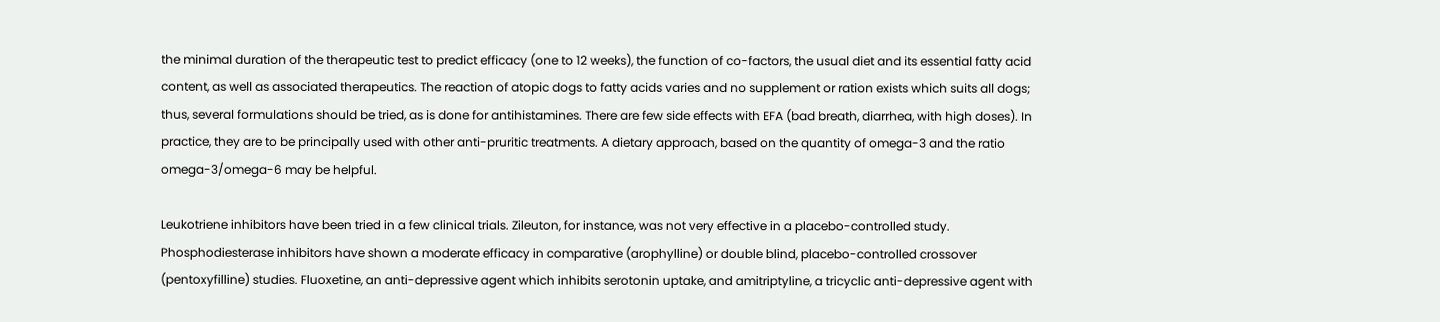the minimal duration of the therapeutic test to predict efficacy (one to 12 weeks), the function of co-factors, the usual diet and its essential fatty acid content, as well as associated therapeutics. The reaction of atopic dogs to fatty acids varies and no supplement or ration exists which suits all dogs; thus, several formulations should be tried, as is done for antihistamines. There are few side effects with EFA (bad breath, diarrhea, with high doses). In practice, they are to be principally used with other anti-pruritic treatments. A dietary approach, based on the quantity of omega-3 and the ratio omega-3/omega-6 may be helpful.

Leukotriene inhibitors have been tried in a few clinical trials. Zileuton, for instance, was not very effective in a placebo-controlled study. Phosphodiesterase inhibitors have shown a moderate efficacy in comparative (arophylline) or double blind, placebo-controlled crossover (pentoxyfilline) studies. Fluoxetine, an anti-depressive agent which inhibits serotonin uptake, and amitriptyline, a tricyclic anti-depressive agent with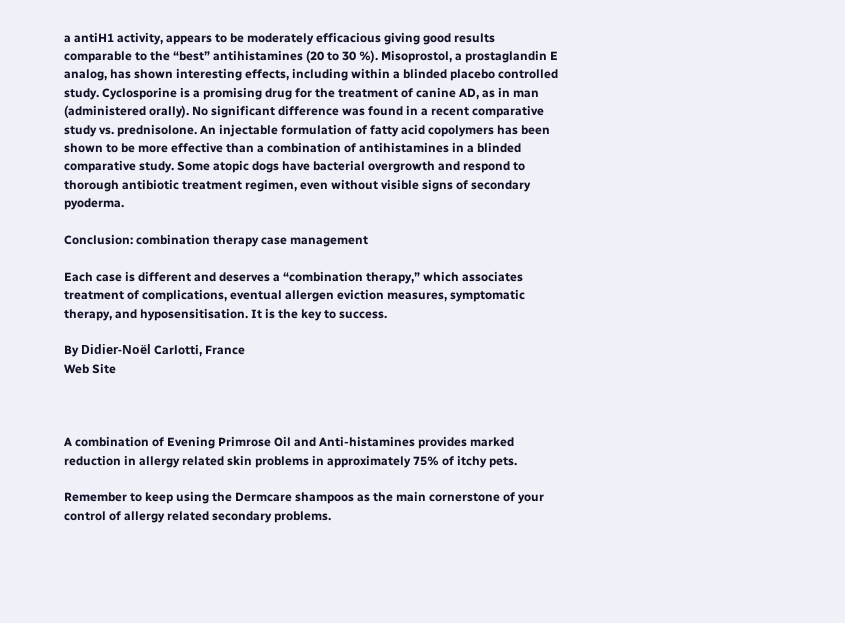a antiH1 activity, appears to be moderately efficacious giving good results comparable to the “best” antihistamines (20 to 30 %). Misoprostol, a prostaglandin E analog, has shown interesting effects, including within a blinded placebo controlled study. Cyclosporine is a promising drug for the treatment of canine AD, as in man (administered orally). No significant difference was found in a recent comparative study vs. prednisolone. An injectable formulation of fatty acid copolymers has been shown to be more effective than a combination of antihistamines in a blinded comparative study. Some atopic dogs have bacterial overgrowth and respond to thorough antibiotic treatment regimen, even without visible signs of secondary pyoderma.

Conclusion: combination therapy case management

Each case is different and deserves a “combination therapy,” which associates treatment of complications, eventual allergen eviction measures, symptomatic therapy, and hyposensitisation. It is the key to success.

By Didier-Noël Carlotti, France
Web Site



A combination of Evening Primrose Oil and Anti-histamines provides marked reduction in allergy related skin problems in approximately 75% of itchy pets.

Remember to keep using the Dermcare shampoos as the main cornerstone of your control of allergy related secondary problems.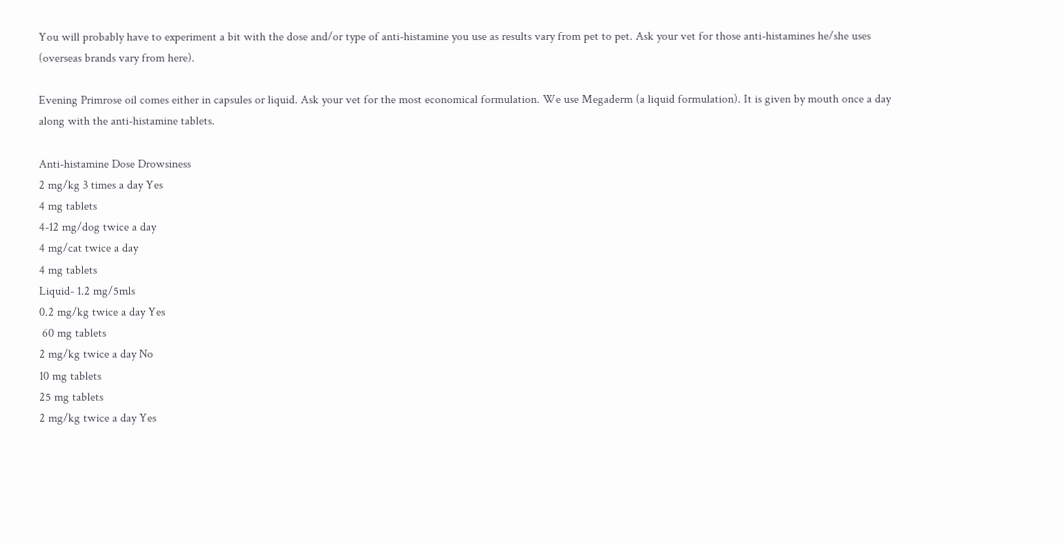You will probably have to experiment a bit with the dose and/or type of anti-histamine you use as results vary from pet to pet. Ask your vet for those anti-histamines he/she uses (overseas brands vary from here).

Evening Primrose oil comes either in capsules or liquid. Ask your vet for the most economical formulation. We use Megaderm (a liquid formulation). It is given by mouth once a day along with the anti-histamine tablets.

Anti-histamine Dose Drowsiness
2 mg/kg 3 times a day Yes
4 mg tablets
4-12 mg/dog twice a day
4 mg/cat twice a day
4 mg tablets
Liquid- 1.2 mg/5mls
0.2 mg/kg twice a day Yes
 60 mg tablets
2 mg/kg twice a day No
10 mg tablets
25 mg tablets
2 mg/kg twice a day Yes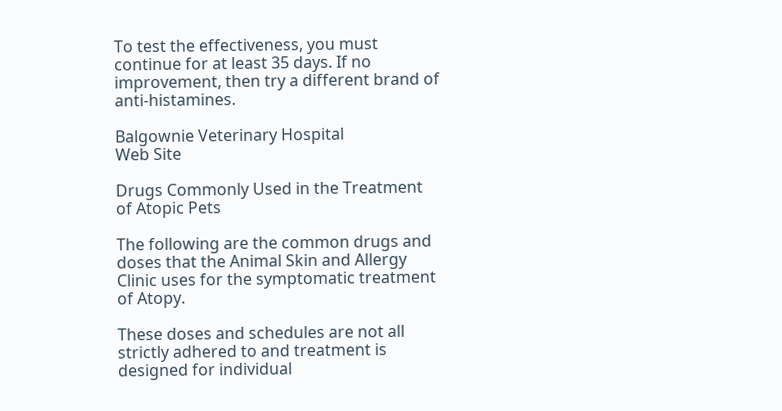To test the effectiveness, you must continue for at least 35 days. If no improvement, then try a different brand of anti-histamines.

Balgownie Veterinary Hospital
Web Site

Drugs Commonly Used in the Treatment of Atopic Pets

The following are the common drugs and doses that the Animal Skin and Allergy Clinic uses for the symptomatic treatment of Atopy.

These doses and schedules are not all strictly adhered to and treatment is designed for individual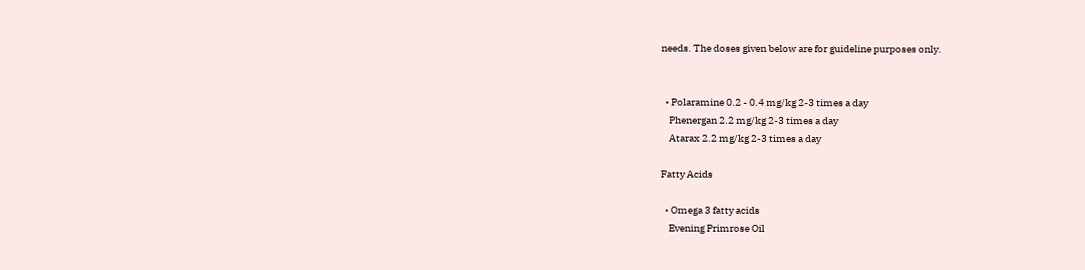needs. The doses given below are for guideline purposes only.


  • Polaramine 0.2 - 0.4 mg/kg 2-3 times a day
    Phenergan 2.2 mg/kg 2-3 times a day
    Atarax 2.2 mg/kg 2-3 times a day

Fatty Acids

  • Omega 3 fatty acids
    Evening Primrose Oil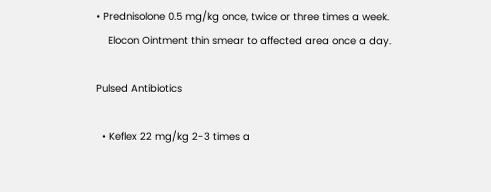• Prednisolone 0.5 mg/kg once, twice or three times a week.
    Elocon Ointment thin smear to affected area once a day.

Pulsed Antibiotics

  • Keflex 22 mg/kg 2-3 times a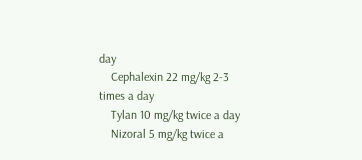day
    Cephalexin 22 mg/kg 2-3 times a day
    Tylan 10 mg/kg twice a day
    Nizoral 5 mg/kg twice a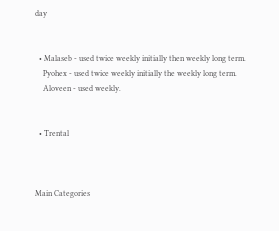day


  • Malaseb - used twice weekly initially then weekly long term.
    Pyohex - used twice weekly initially the weekly long term.
    Aloveen - used weekly.


  • Trental



Main Categories